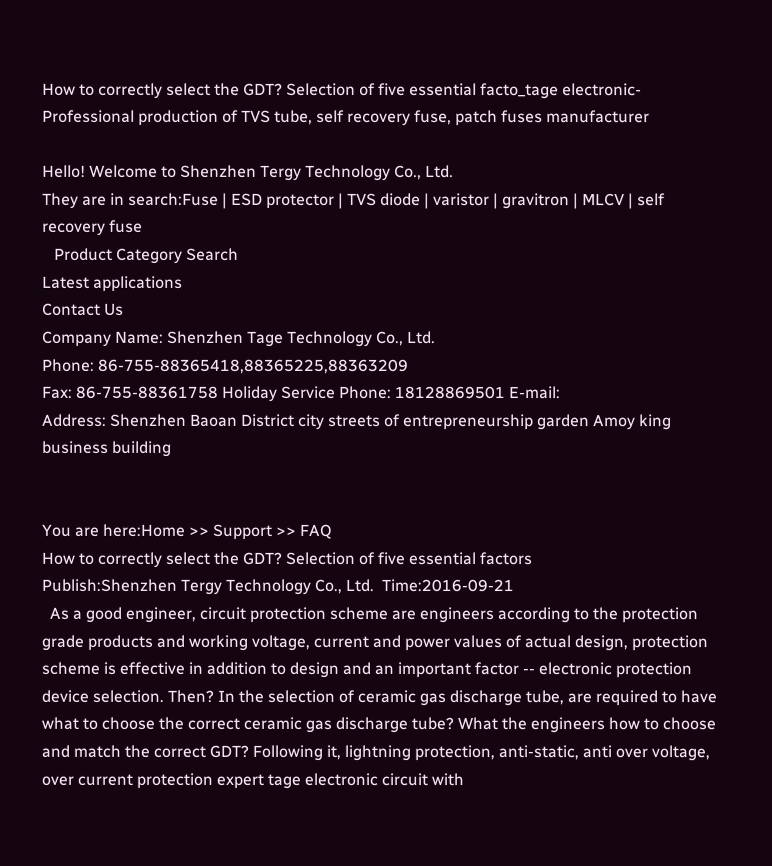How to correctly select the GDT? Selection of five essential facto_tage electronic-Professional production of TVS tube, self recovery fuse, patch fuses manufacturer

Hello! Welcome to Shenzhen Tergy Technology Co., Ltd.
They are in search:Fuse | ESD protector | TVS diode | varistor | gravitron | MLCV | self recovery fuse
   Product Category Search
Latest applications
Contact Us
Company Name: Shenzhen Tage Technology Co., Ltd.
Phone: 86-755-88365418,88365225,88363209
Fax: 86-755-88361758 Holiday Service Phone: 18128869501 E-mail:
Address: Shenzhen Baoan District city streets of entrepreneurship garden Amoy king business building


You are here:Home >> Support >> FAQ
How to correctly select the GDT? Selection of five essential factors
Publish:Shenzhen Tergy Technology Co., Ltd.  Time:2016-09-21
  As a good engineer, circuit protection scheme are engineers according to the protection grade products and working voltage, current and power values of actual design, protection scheme is effective in addition to design and an important factor -- electronic protection device selection. Then? In the selection of ceramic gas discharge tube, are required to have what to choose the correct ceramic gas discharge tube? What the engineers how to choose and match the correct GDT? Following it, lightning protection, anti-static, anti over voltage, over current protection expert tage electronic circuit with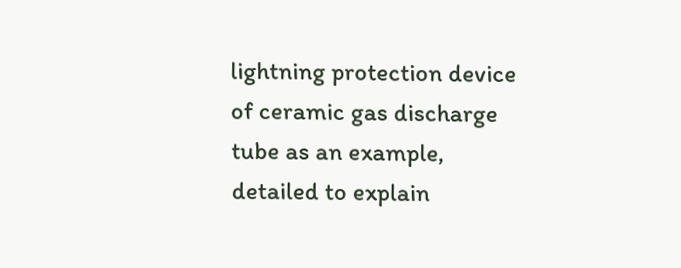lightning protection device of ceramic gas discharge tube as an example, detailed to explain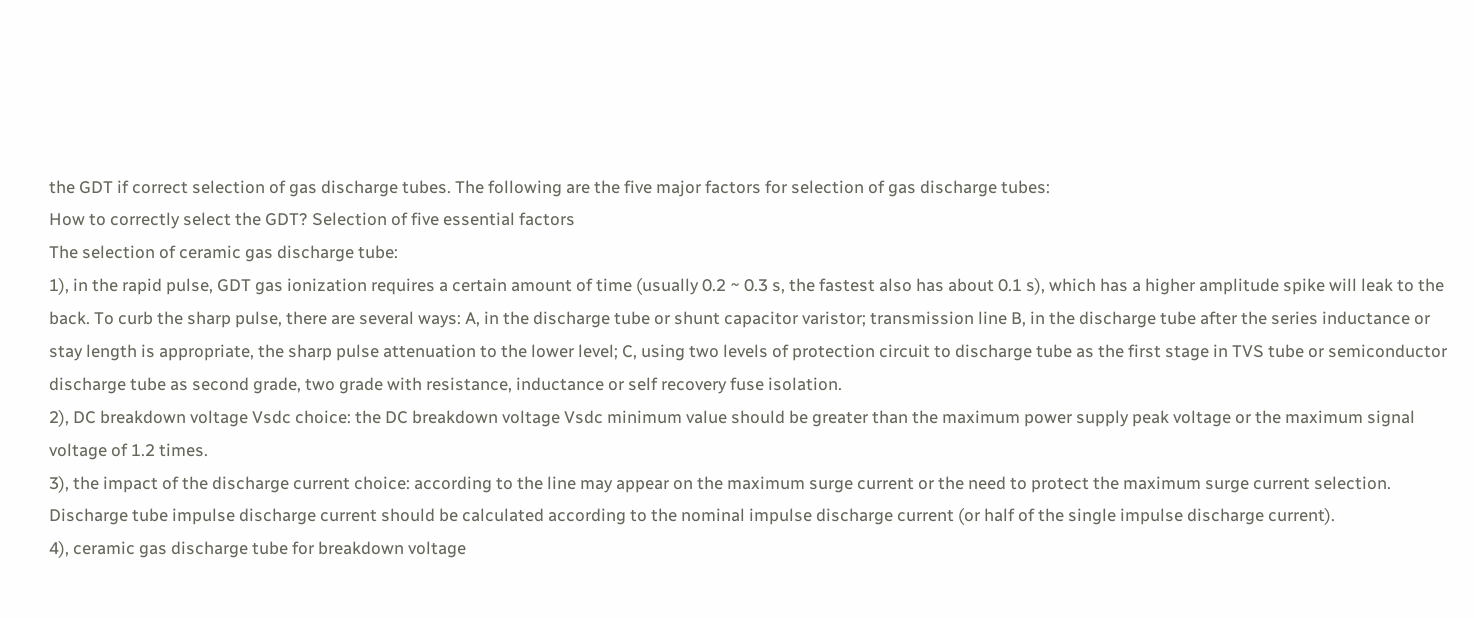the GDT if correct selection of gas discharge tubes. The following are the five major factors for selection of gas discharge tubes:
How to correctly select the GDT? Selection of five essential factors
The selection of ceramic gas discharge tube:
1), in the rapid pulse, GDT gas ionization requires a certain amount of time (usually 0.2 ~ 0.3 s, the fastest also has about 0.1 s), which has a higher amplitude spike will leak to the back. To curb the sharp pulse, there are several ways: A, in the discharge tube or shunt capacitor varistor; transmission line B, in the discharge tube after the series inductance or stay length is appropriate, the sharp pulse attenuation to the lower level; C, using two levels of protection circuit to discharge tube as the first stage in TVS tube or semiconductor discharge tube as second grade, two grade with resistance, inductance or self recovery fuse isolation.
2), DC breakdown voltage Vsdc choice: the DC breakdown voltage Vsdc minimum value should be greater than the maximum power supply peak voltage or the maximum signal voltage of 1.2 times.
3), the impact of the discharge current choice: according to the line may appear on the maximum surge current or the need to protect the maximum surge current selection. Discharge tube impulse discharge current should be calculated according to the nominal impulse discharge current (or half of the single impulse discharge current).
4), ceramic gas discharge tube for breakdown voltage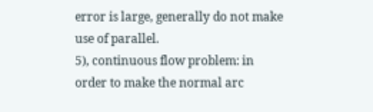error is large, generally do not make use of parallel.
5), continuous flow problem: in order to make the normal arc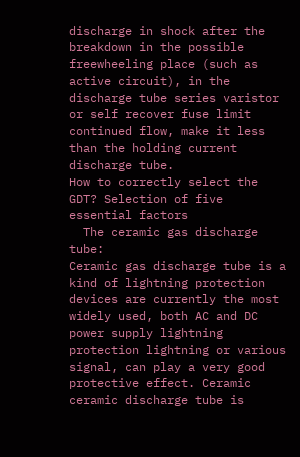discharge in shock after the breakdown in the possible freewheeling place (such as active circuit), in the discharge tube series varistor or self recover fuse limit continued flow, make it less than the holding current discharge tube.
How to correctly select the GDT? Selection of five essential factors
  The ceramic gas discharge tube:
Ceramic gas discharge tube is a kind of lightning protection devices are currently the most widely used, both AC and DC power supply lightning protection lightning or various signal, can play a very good protective effect. Ceramic ceramic discharge tube is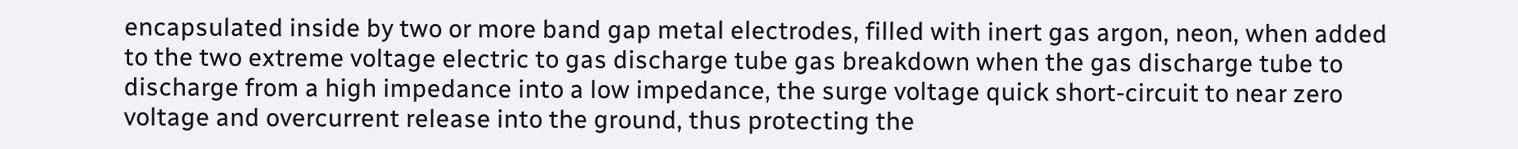encapsulated inside by two or more band gap metal electrodes, filled with inert gas argon, neon, when added to the two extreme voltage electric to gas discharge tube gas breakdown when the gas discharge tube to discharge from a high impedance into a low impedance, the surge voltage quick short-circuit to near zero voltage and overcurrent release into the ground, thus protecting the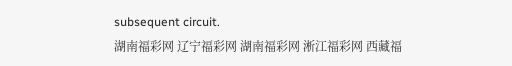subsequent circuit.
湖南福彩网 辽宁福彩网 湖南福彩网 淅江福彩网 西藏福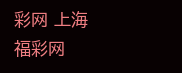彩网 上海福彩网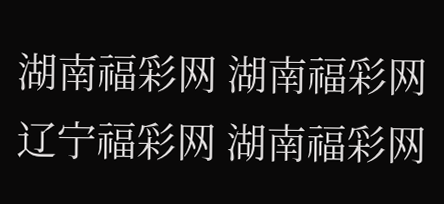湖南福彩网 湖南福彩网 辽宁福彩网 湖南福彩网